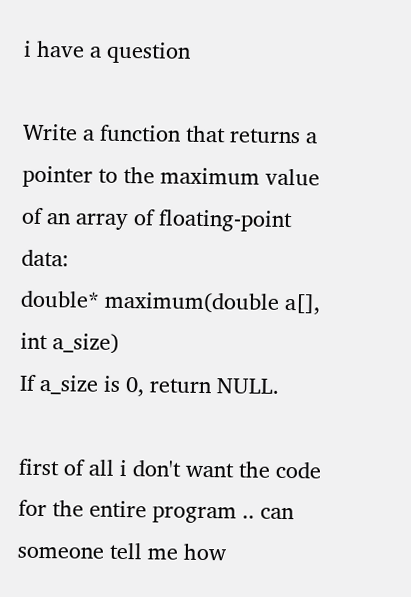i have a question

Write a function that returns a pointer to the maximum value of an array of floating-point data:
double* maximum(double a[], int a_size)
If a_size is 0, return NULL.

first of all i don't want the code for the entire program .. can someone tell me how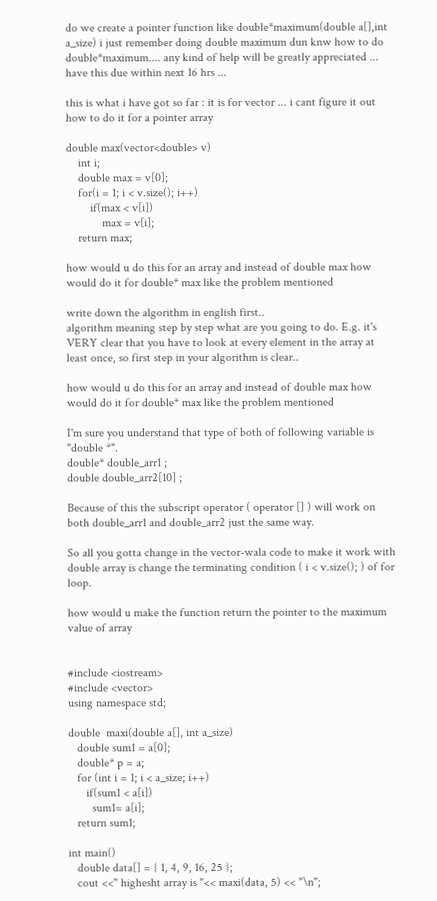do we create a pointer function like double*maximum(double a[],int a_size) i just remember doing double maximum dun knw how to do double*maximum.... any kind of help will be greatly appreciated ... have this due within next 16 hrs ...

this is what i have got so far : it is for vector ... i cant figure it out how to do it for a pointer array

double max(vector<double> v)
    int i;
    double max = v[0];
    for(i = 1; i < v.size(); i++)
        if(max < v[i])
            max = v[i];
    return max;

how would u do this for an array and instead of double max how would do it for double* max like the problem mentioned

write down the algorithm in english first..
algorithm meaning step by step what are you going to do. E.g. it's VERY clear that you have to look at every element in the array at least once, so first step in your algorithm is clear..

how would u do this for an array and instead of double max how would do it for double* max like the problem mentioned

I'm sure you understand that type of both of following variable is "double *".
double* double_arr1 ;
double double_arr2[10] ;

Because of this the subscript operator ( operator [] ) will work on both double_arr1 and double_arr2 just the same way.

So all you gotta change in the vector-wala code to make it work with double array is change the terminating condition ( i < v.size(); ) of for loop.

how would u make the function return the pointer to the maximum value of array


#include <iostream>
#include <vector>
using namespace std;

double  maxi(double a[], int a_size)
   double sum1 = a[0];
   double* p = a;
   for (int i = 1; i < a_size; i++)
      if(sum1 < a[i])
        sum1= a[i];
   return sum1;

int main()
   double data[] = { 1, 4, 9, 16, 25 };
   cout <<" highesht array is "<< maxi(data, 5) << "\n";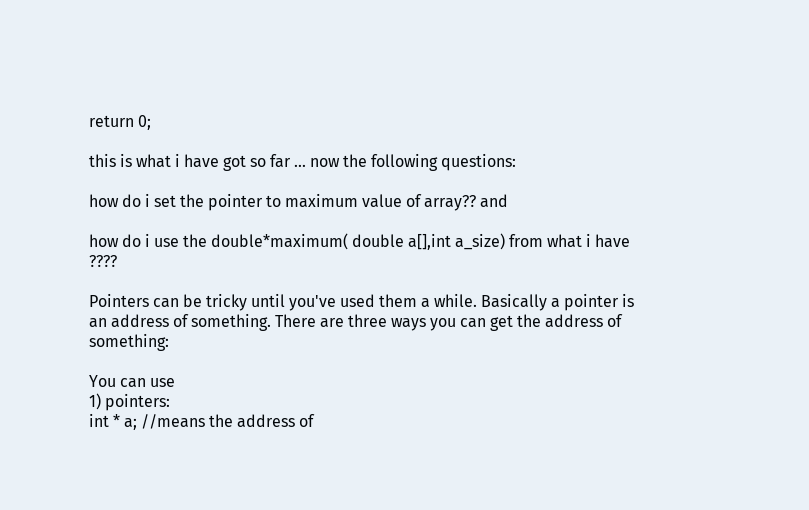return 0;

this is what i have got so far ... now the following questions:

how do i set the pointer to maximum value of array?? and

how do i use the double*maximum( double a[],int a_size) from what i have ????

Pointers can be tricky until you've used them a while. Basically a pointer is an address of something. There are three ways you can get the address of something:

You can use
1) pointers:
int * a; //means the address of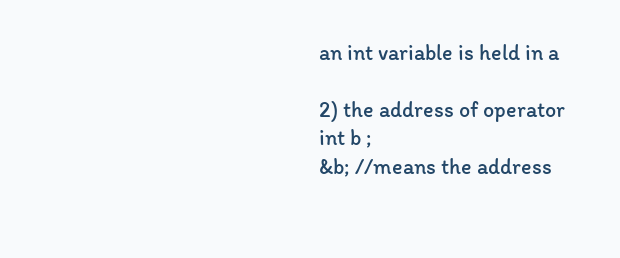an int variable is held in a

2) the address of operator
int b ;
&b; //means the address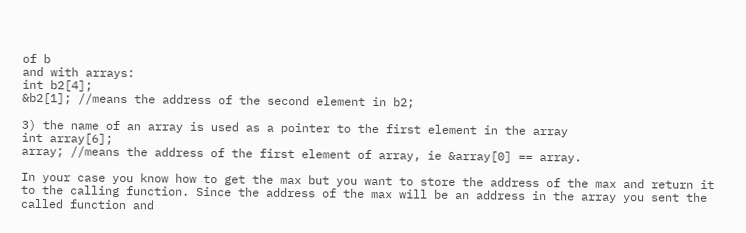of b
and with arrays:
int b2[4];
&b2[1]; //means the address of the second element in b2;

3) the name of an array is used as a pointer to the first element in the array
int array[6];
array; //means the address of the first element of array, ie &array[0] == array.

In your case you know how to get the max but you want to store the address of the max and return it to the calling function. Since the address of the max will be an address in the array you sent the called function and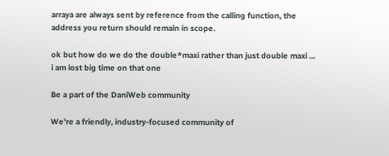arraya are always sent by reference from the calling function, the address you return should remain in scope.

ok but how do we do the double*maxi rather than just double maxi ... i am lost big time on that one

Be a part of the DaniWeb community

We're a friendly, industry-focused community of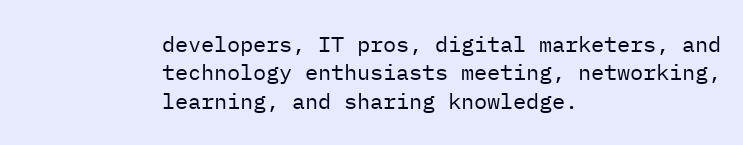developers, IT pros, digital marketers, and technology enthusiasts meeting, networking, learning, and sharing knowledge.